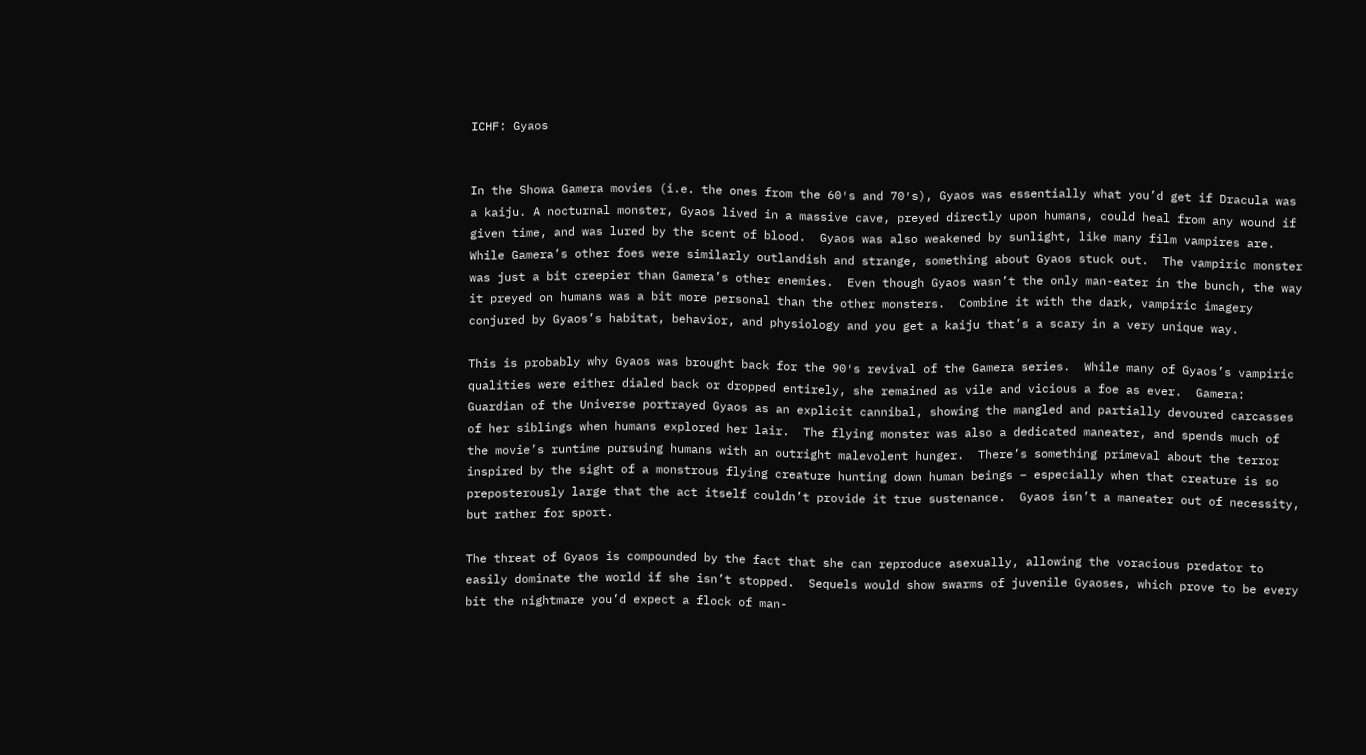ICHF: Gyaos


In the Showa Gamera movies (i.e. the ones from the 60′s and 70′s), Gyaos was essentially what you’d get if Dracula was a kaiju. A nocturnal monster, Gyaos lived in a massive cave, preyed directly upon humans, could heal from any wound if given time, and was lured by the scent of blood.  Gyaos was also weakened by sunlight, like many film vampires are.  While Gamera’s other foes were similarly outlandish and strange, something about Gyaos stuck out.  The vampiric monster was just a bit creepier than Gamera’s other enemies.  Even though Gyaos wasn’t the only man-eater in the bunch, the way it preyed on humans was a bit more personal than the other monsters.  Combine it with the dark, vampiric imagery conjured by Gyaos’s habitat, behavior, and physiology and you get a kaiju that’s a scary in a very unique way.

This is probably why Gyaos was brought back for the 90′s revival of the Gamera series.  While many of Gyaos’s vampiric qualities were either dialed back or dropped entirely, she remained as vile and vicious a foe as ever.  Gamera: Guardian of the Universe portrayed Gyaos as an explicit cannibal, showing the mangled and partially devoured carcasses of her siblings when humans explored her lair.  The flying monster was also a dedicated maneater, and spends much of the movie’s runtime pursuing humans with an outright malevolent hunger.  There’s something primeval about the terror inspired by the sight of a monstrous flying creature hunting down human beings – especially when that creature is so preposterously large that the act itself couldn’t provide it true sustenance.  Gyaos isn’t a maneater out of necessity, but rather for sport.

The threat of Gyaos is compounded by the fact that she can reproduce asexually, allowing the voracious predator to easily dominate the world if she isn’t stopped.  Sequels would show swarms of juvenile Gyaoses, which prove to be every bit the nightmare you’d expect a flock of man-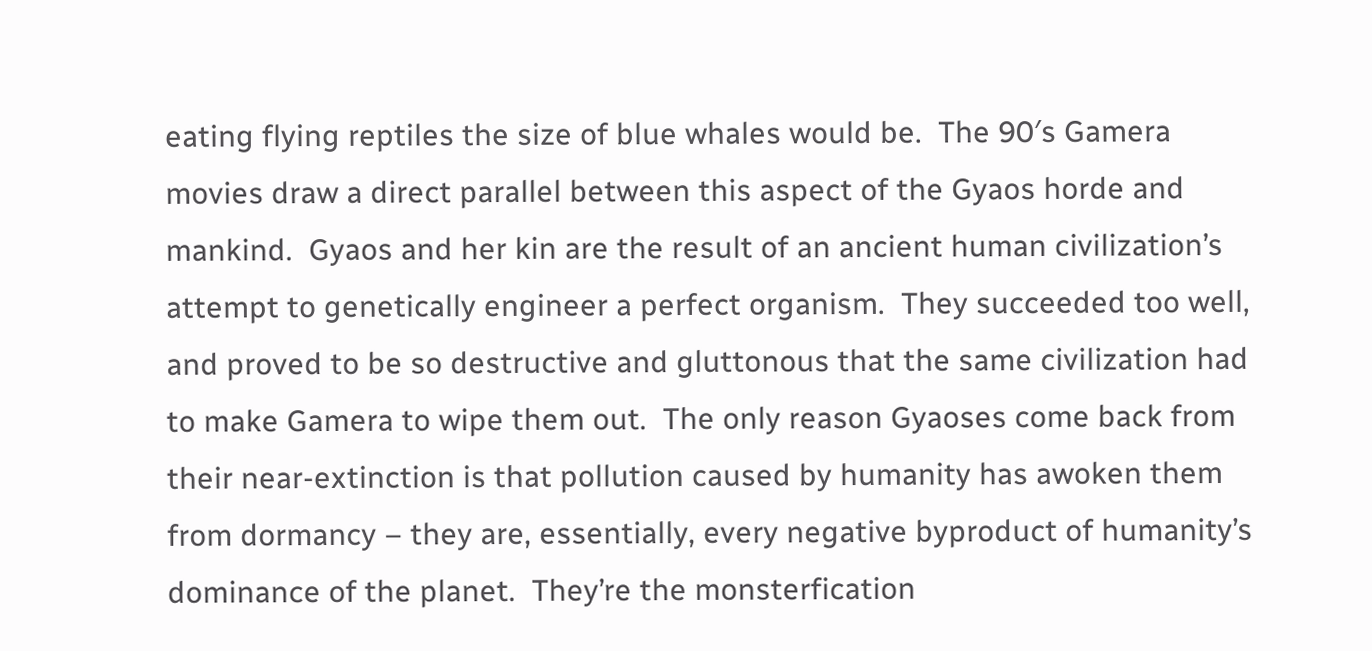eating flying reptiles the size of blue whales would be.  The 90′s Gamera movies draw a direct parallel between this aspect of the Gyaos horde and mankind.  Gyaos and her kin are the result of an ancient human civilization’s attempt to genetically engineer a perfect organism.  They succeeded too well, and proved to be so destructive and gluttonous that the same civilization had to make Gamera to wipe them out.  The only reason Gyaoses come back from their near-extinction is that pollution caused by humanity has awoken them from dormancy – they are, essentially, every negative byproduct of humanity’s dominance of the planet.  They’re the monsterfication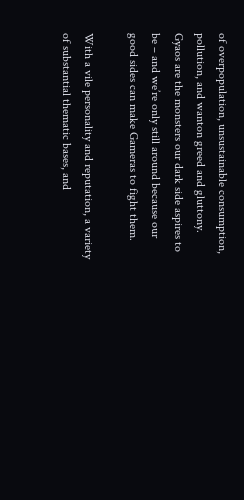of overpopulation, unsustainable consumption, pollution, and wanton greed and gluttony.  Gyaos are the monsters our dark side aspires to be – and we’re only still around because our good sides can make Gameras to fight them.

With a vile personality and reputation, a variety of substantial thematic bases, and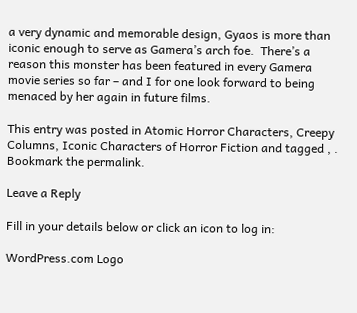a very dynamic and memorable design, Gyaos is more than iconic enough to serve as Gamera’s arch foe.  There’s a reason this monster has been featured in every Gamera movie series so far – and I for one look forward to being menaced by her again in future films.

This entry was posted in Atomic Horror Characters, Creepy Columns, Iconic Characters of Horror Fiction and tagged , . Bookmark the permalink.

Leave a Reply

Fill in your details below or click an icon to log in:

WordPress.com Logo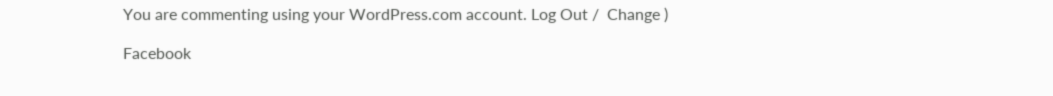You are commenting using your WordPress.com account. Log Out /  Change )

Facebook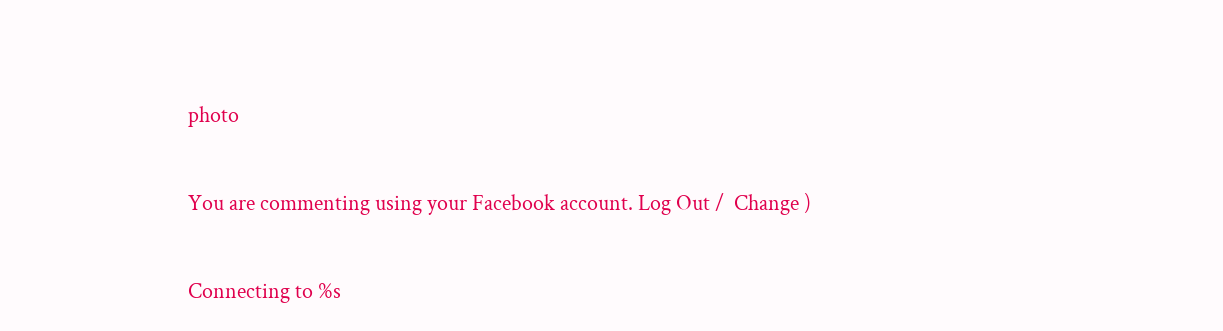photo

You are commenting using your Facebook account. Log Out /  Change )

Connecting to %s